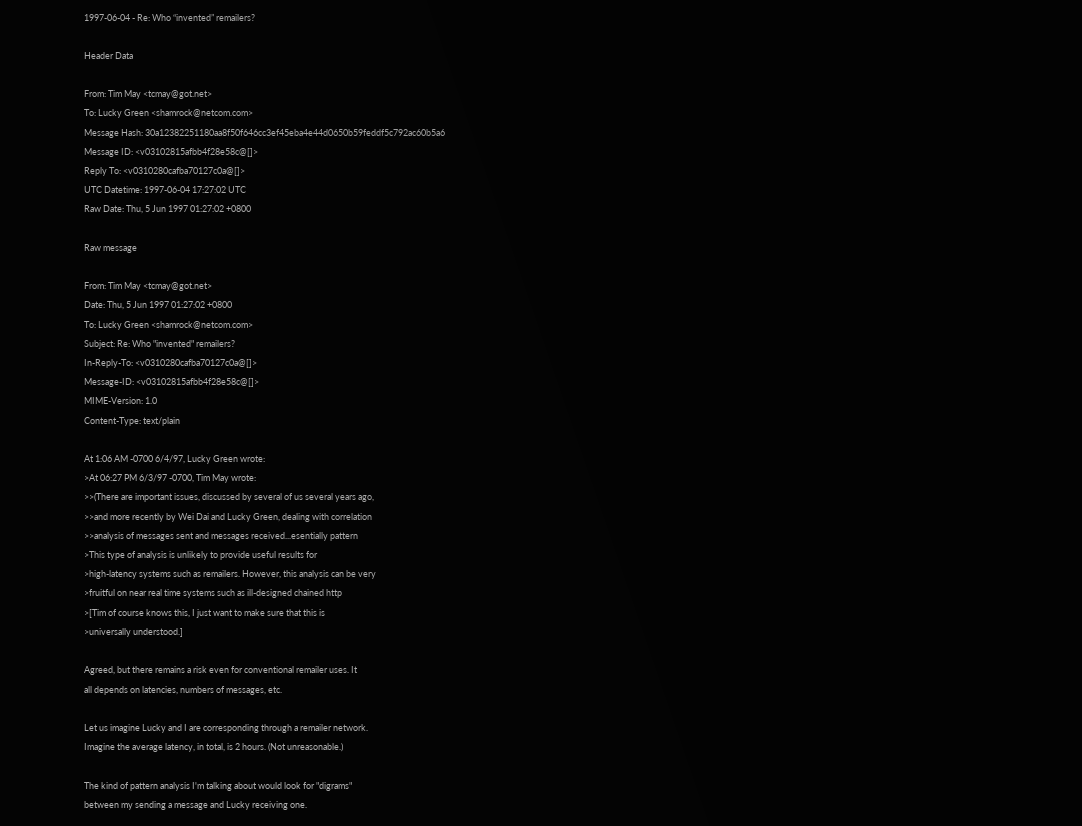1997-06-04 - Re: Who “invented” remailers?

Header Data

From: Tim May <tcmay@got.net>
To: Lucky Green <shamrock@netcom.com>
Message Hash: 30a12382251180aa8f50f646cc3ef45eba4e44d0650b59feddf5c792ac60b5a6
Message ID: <v03102815afbb4f28e58c@[]>
Reply To: <v0310280cafba70127c0a@[]>
UTC Datetime: 1997-06-04 17:27:02 UTC
Raw Date: Thu, 5 Jun 1997 01:27:02 +0800

Raw message

From: Tim May <tcmay@got.net>
Date: Thu, 5 Jun 1997 01:27:02 +0800
To: Lucky Green <shamrock@netcom.com>
Subject: Re: Who "invented" remailers?
In-Reply-To: <v0310280cafba70127c0a@[]>
Message-ID: <v03102815afbb4f28e58c@[]>
MIME-Version: 1.0
Content-Type: text/plain

At 1:06 AM -0700 6/4/97, Lucky Green wrote:
>At 06:27 PM 6/3/97 -0700, Tim May wrote:
>>(There are important issues, discussed by several of us several years ago,
>>and more recently by Wei Dai and Lucky Green, dealing with correlation
>>analysis of messages sent and messages received...esentially pattern
>This type of analysis is unlikely to provide useful results for
>high-latency systems such as remailers. However, this analysis can be very
>fruitful on near real time systems such as ill-designed chained http
>[Tim of course knows this, I just want to make sure that this is
>universally understood.]

Agreed, but there remains a risk even for conventional remailer uses. It
all depends on latencies, numbers of messages, etc.

Let us imagine Lucky and I are corresponding through a remailer network.
Imagine the average latency, in total, is 2 hours. (Not unreasonable.)

The kind of pattern analysis I'm talking about would look for "digrams"
between my sending a message and Lucky receiving one.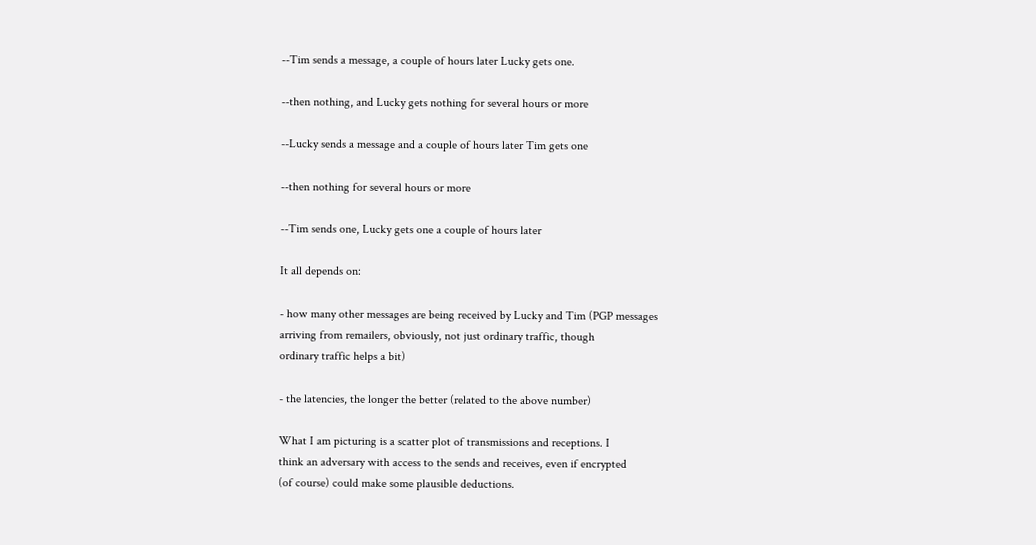--Tim sends a message, a couple of hours later Lucky gets one.

--then nothing, and Lucky gets nothing for several hours or more

--Lucky sends a message and a couple of hours later Tim gets one

--then nothing for several hours or more

--Tim sends one, Lucky gets one a couple of hours later

It all depends on:

- how many other messages are being received by Lucky and Tim (PGP messages
arriving from remailers, obviously, not just ordinary traffic, though
ordinary traffic helps a bit)

- the latencies, the longer the better (related to the above number)

What I am picturing is a scatter plot of transmissions and receptions. I
think an adversary with access to the sends and receives, even if encrypted
(of course) could make some plausible deductions.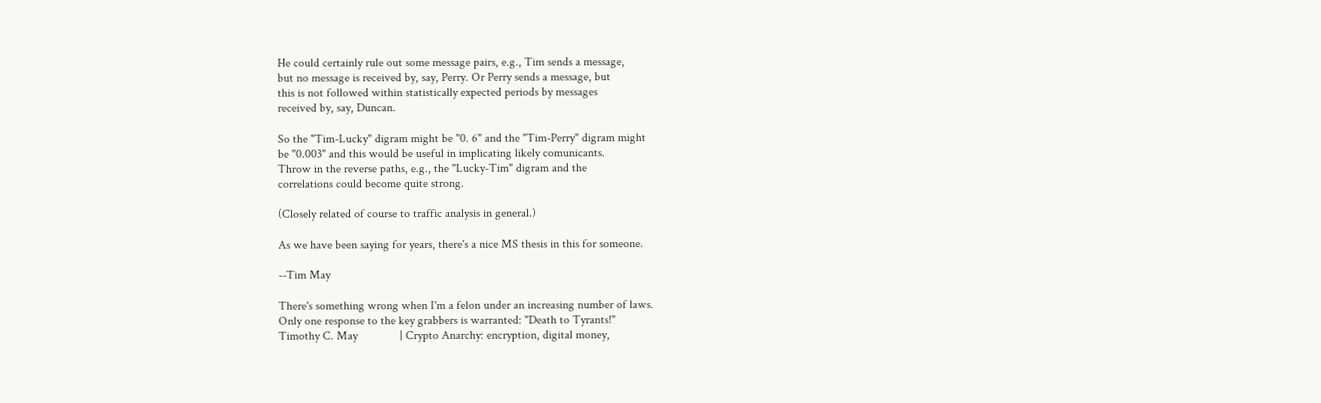He could certainly rule out some message pairs, e.g., Tim sends a message,
but no message is received by, say, Perry. Or Perry sends a message, but
this is not followed within statistically expected periods by messages
received by, say, Duncan.

So the "Tim-Lucky" digram might be "0. 6" and the "Tim-Perry" digram might
be "0.003" and this would be useful in implicating likely comunicants.
Throw in the reverse paths, e.g., the "Lucky-Tim" digram and the
correlations could become quite strong.

(Closely related of course to traffic analysis in general.)

As we have been saying for years, there's a nice MS thesis in this for someone.

--Tim May

There's something wrong when I'm a felon under an increasing number of laws.
Only one response to the key grabbers is warranted: "Death to Tyrants!"
Timothy C. May              | Crypto Anarchy: encryption, digital money,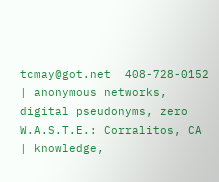tcmay@got.net  408-728-0152 | anonymous networks, digital pseudonyms, zero
W.A.S.T.E.: Corralitos, CA  | knowledge,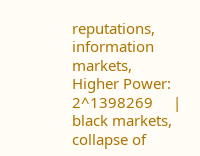reputations, information markets,
Higher Power: 2^1398269     | black markets, collapse of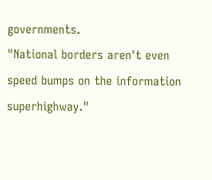governments.
"National borders aren't even speed bumps on the information superhighway."